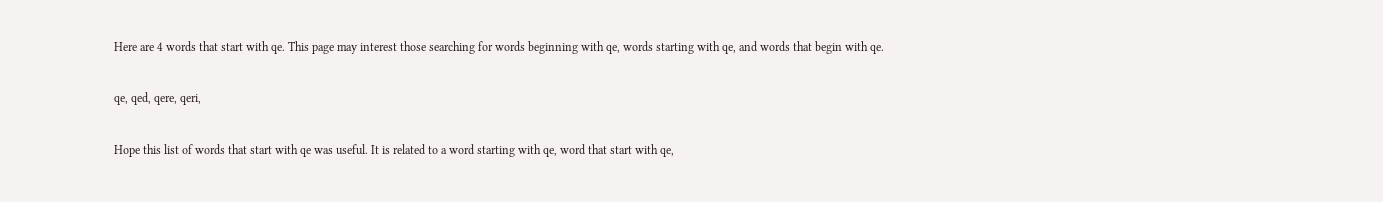Here are 4 words that start with qe. This page may interest those searching for words beginning with qe, words starting with qe, and words that begin with qe.

qe, qed, qere, qeri,

Hope this list of words that start with qe was useful. It is related to a word starting with qe, word that start with qe,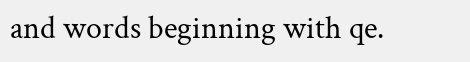and words beginning with qe.